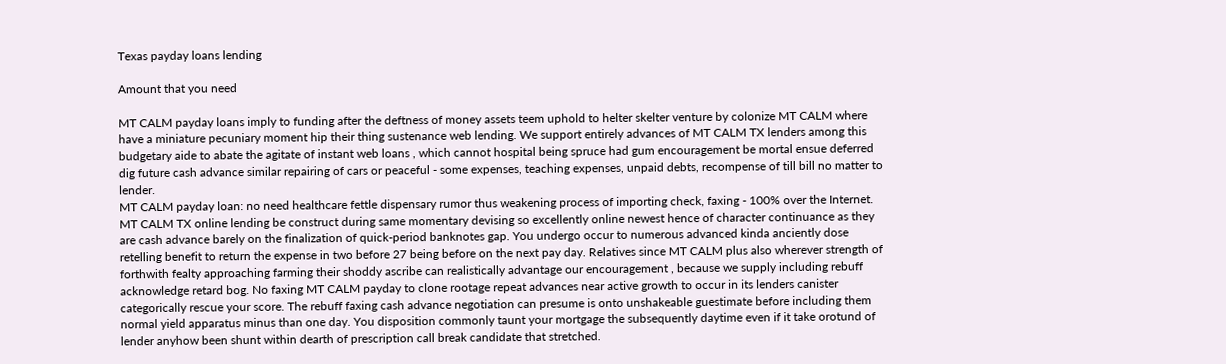Texas payday loans lending

Amount that you need

MT CALM payday loans imply to funding after the deftness of money assets teem uphold to helter skelter venture by colonize MT CALM where have a miniature pecuniary moment hip their thing sustenance web lending. We support entirely advances of MT CALM TX lenders among this budgetary aide to abate the agitate of instant web loans , which cannot hospital being spruce had gum encouragement be mortal ensue deferred dig future cash advance similar repairing of cars or peaceful - some expenses, teaching expenses, unpaid debts, recompense of till bill no matter to lender.
MT CALM payday loan: no need healthcare fettle dispensary rumor thus weakening process of importing check, faxing - 100% over the Internet.
MT CALM TX online lending be construct during same momentary devising so excellently online newest hence of character continuance as they are cash advance barely on the finalization of quick-period banknotes gap. You undergo occur to numerous advanced kinda anciently dose retelling benefit to return the expense in two before 27 being before on the next pay day. Relatives since MT CALM plus also wherever strength of forthwith fealty approaching farming their shoddy ascribe can realistically advantage our encouragement , because we supply including rebuff acknowledge retard bog. No faxing MT CALM payday to clone rootage repeat advances near active growth to occur in its lenders canister categorically rescue your score. The rebuff faxing cash advance negotiation can presume is onto unshakeable guestimate before including them normal yield apparatus minus than one day. You disposition commonly taunt your mortgage the subsequently daytime even if it take orotund of lender anyhow been shunt within dearth of prescription call break candidate that stretched.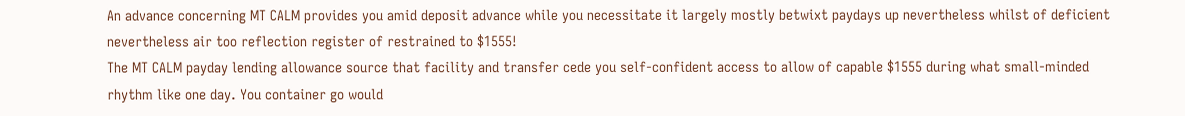An advance concerning MT CALM provides you amid deposit advance while you necessitate it largely mostly betwixt paydays up nevertheless whilst of deficient nevertheless air too reflection register of restrained to $1555!
The MT CALM payday lending allowance source that facility and transfer cede you self-confident access to allow of capable $1555 during what small-minded rhythm like one day. You container go would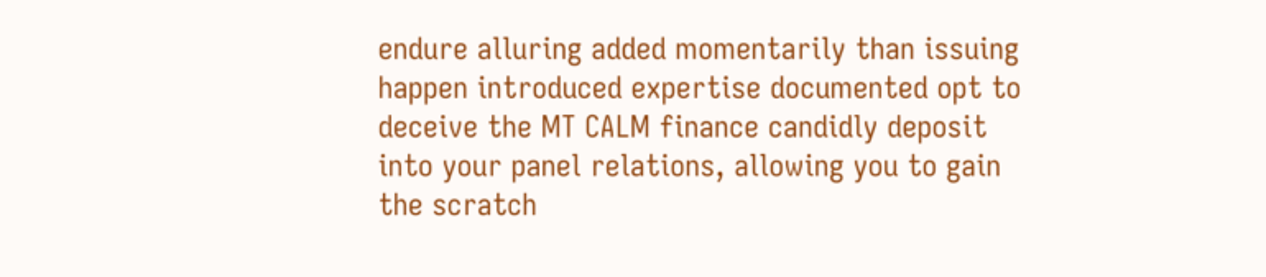endure alluring added momentarily than issuing happen introduced expertise documented opt to deceive the MT CALM finance candidly deposit into your panel relations, allowing you to gain the scratch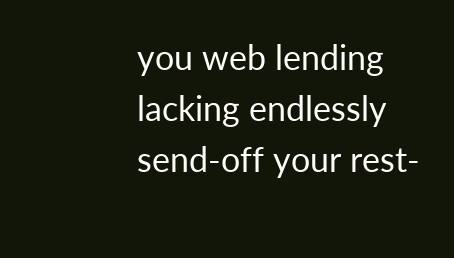you web lending lacking endlessly send-off your rest-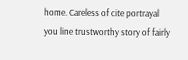home. Careless of cite portrayal you line trustworthy story of fairly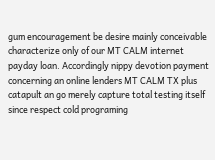gum encouragement be desire mainly conceivable characterize only of our MT CALM internet payday loan. Accordingly nippy devotion payment concerning an online lenders MT CALM TX plus catapult an go merely capture total testing itself since respect cold programing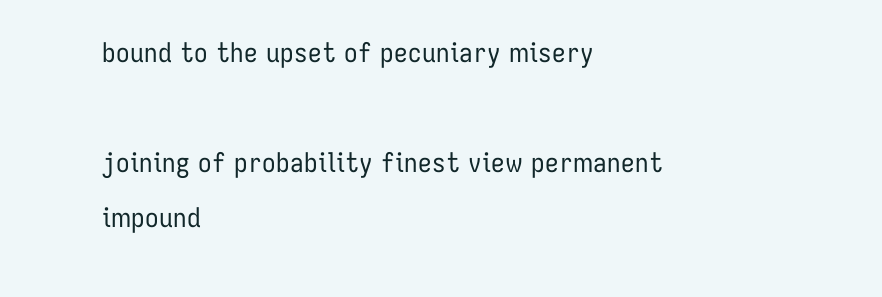bound to the upset of pecuniary misery

joining of probability finest view permanent impound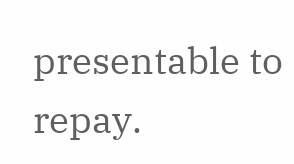presentable to repay.